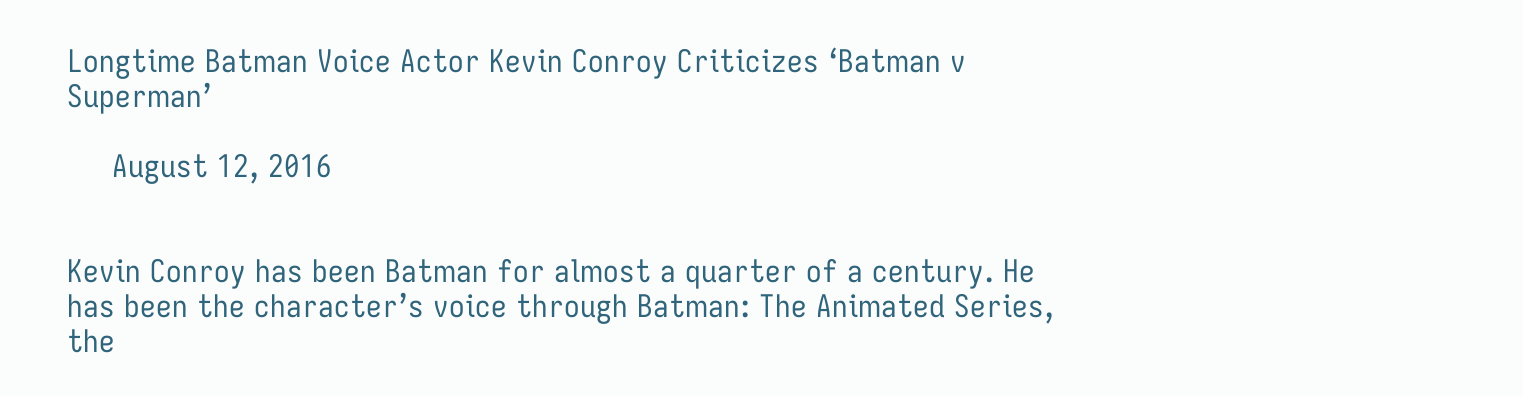Longtime Batman Voice Actor Kevin Conroy Criticizes ‘Batman v Superman’

     August 12, 2016


Kevin Conroy has been Batman for almost a quarter of a century. He has been the character’s voice through Batman: The Animated Series, the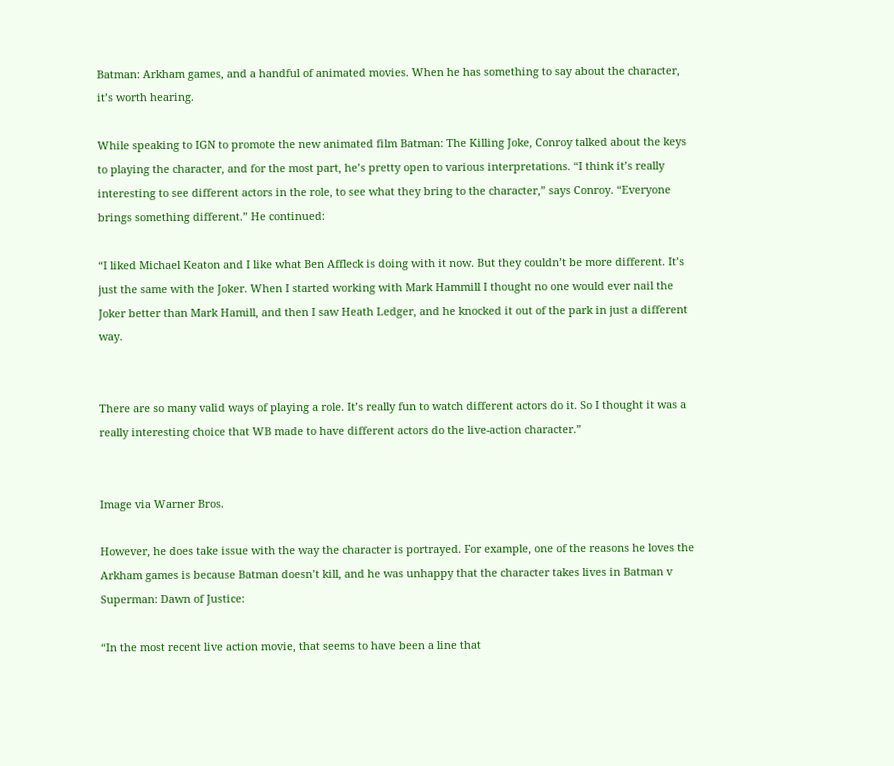Batman: Arkham games, and a handful of animated movies. When he has something to say about the character, it’s worth hearing.

While speaking to IGN to promote the new animated film Batman: The Killing Joke, Conroy talked about the keys to playing the character, and for the most part, he’s pretty open to various interpretations. “I think it’s really interesting to see different actors in the role, to see what they bring to the character,” says Conroy. “Everyone brings something different.” He continued:

“I liked Michael Keaton and I like what Ben Affleck is doing with it now. But they couldn’t be more different. It’s just the same with the Joker. When I started working with Mark Hammill I thought no one would ever nail the Joker better than Mark Hamill, and then I saw Heath Ledger, and he knocked it out of the park in just a different way.


There are so many valid ways of playing a role. It’s really fun to watch different actors do it. So I thought it was a really interesting choice that WB made to have different actors do the live-action character.”


Image via Warner Bros.

However, he does take issue with the way the character is portrayed. For example, one of the reasons he loves the Arkham games is because Batman doesn’t kill, and he was unhappy that the character takes lives in Batman v Superman: Dawn of Justice:

“In the most recent live action movie, that seems to have been a line that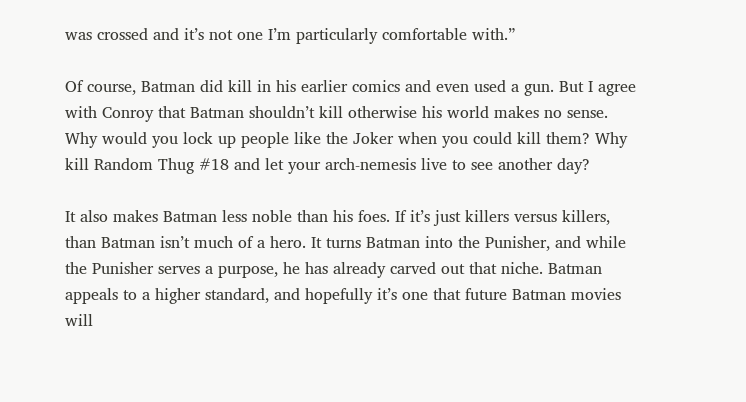was crossed and it’s not one I’m particularly comfortable with.”

Of course, Batman did kill in his earlier comics and even used a gun. But I agree with Conroy that Batman shouldn’t kill otherwise his world makes no sense. Why would you lock up people like the Joker when you could kill them? Why kill Random Thug #18 and let your arch-nemesis live to see another day?

It also makes Batman less noble than his foes. If it’s just killers versus killers, than Batman isn’t much of a hero. It turns Batman into the Punisher, and while the Punisher serves a purpose, he has already carved out that niche. Batman appeals to a higher standard, and hopefully it’s one that future Batman movies will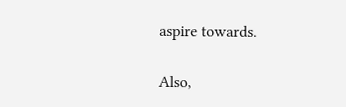aspire towards.

Also,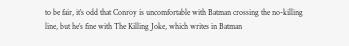to be fair, it’s odd that Conroy is uncomfortable with Batman crossing the no-killing line, but he’s fine with The Killing Joke, which writes in Batman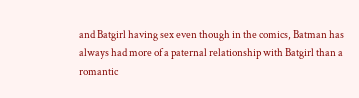and Batgirl having sex even though in the comics, Batman has always had more of a paternal relationship with Batgirl than a romantic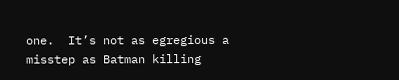one.  It’s not as egregious a misstep as Batman killing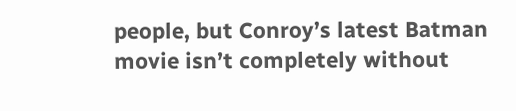people, but Conroy’s latest Batman movie isn’t completely without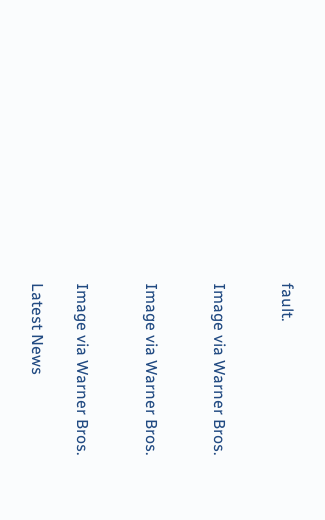fault.


Image via Warner Bros.


Image via Warner Bros.


Image via Warner Bros.

Latest News